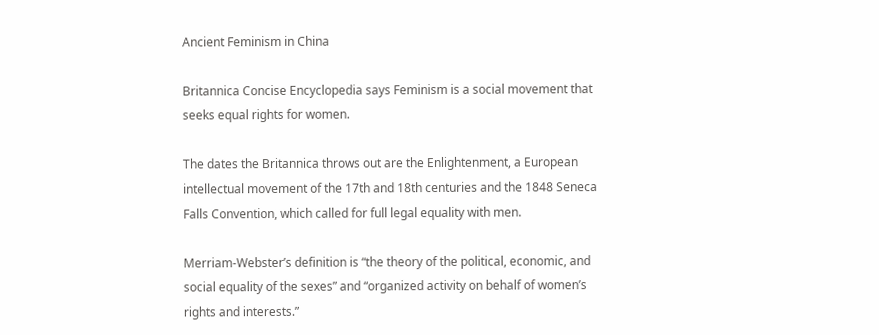Ancient Feminism in China

Britannica Concise Encyclopedia says Feminism is a social movement that seeks equal rights for women.

The dates the Britannica throws out are the Enlightenment, a European intellectual movement of the 17th and 18th centuries and the 1848 Seneca Falls Convention, which called for full legal equality with men.

Merriam-Webster’s definition is “the theory of the political, economic, and social equality of the sexes” and “organized activity on behalf of women’s rights and interests.”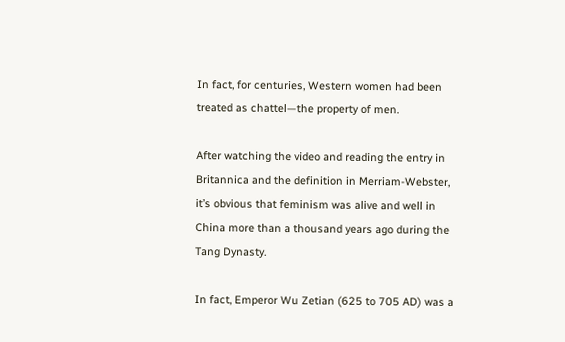In fact, for centuries, Western women had been treated as chattel—the property of men.

After watching the video and reading the entry in Britannica and the definition in Merriam-Webster, it’s obvious that feminism was alive and well in China more than a thousand years ago during the Tang Dynasty.

In fact, Emperor Wu Zetian (625 to 705 AD) was a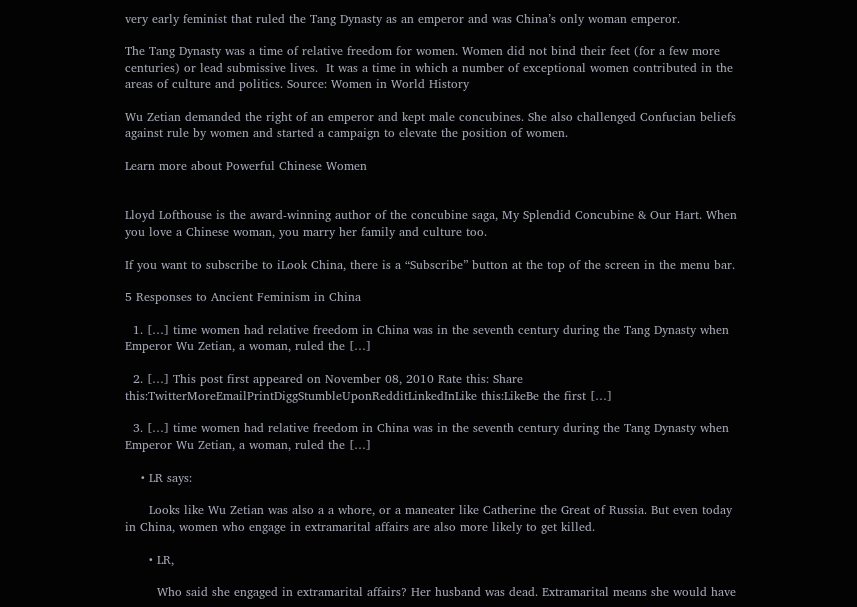very early feminist that ruled the Tang Dynasty as an emperor and was China’s only woman emperor.

The Tang Dynasty was a time of relative freedom for women. Women did not bind their feet (for a few more centuries) or lead submissive lives.  It was a time in which a number of exceptional women contributed in the areas of culture and politics. Source: Women in World History

Wu Zetian demanded the right of an emperor and kept male concubines. She also challenged Confucian beliefs against rule by women and started a campaign to elevate the position of women.

Learn more about Powerful Chinese Women


Lloyd Lofthouse is the award-winning author of the concubine saga, My Splendid Concubine & Our Hart. When you love a Chinese woman, you marry her family and culture too.

If you want to subscribe to iLook China, there is a “Subscribe” button at the top of the screen in the menu bar.

5 Responses to Ancient Feminism in China

  1. […] time women had relative freedom in China was in the seventh century during the Tang Dynasty when Emperor Wu Zetian, a woman, ruled the […]

  2. […] This post first appeared on November 08, 2010 Rate this: Share this:TwitterMoreEmailPrintDiggStumbleUponRedditLinkedInLike this:LikeBe the first […]

  3. […] time women had relative freedom in China was in the seventh century during the Tang Dynasty when Emperor Wu Zetian, a woman, ruled the […]

    • LR says:

      Looks like Wu Zetian was also a a whore, or a maneater like Catherine the Great of Russia. But even today in China, women who engage in extramarital affairs are also more likely to get killed.

      • LR,

        Who said she engaged in extramarital affairs? Her husband was dead. Extramarital means she would have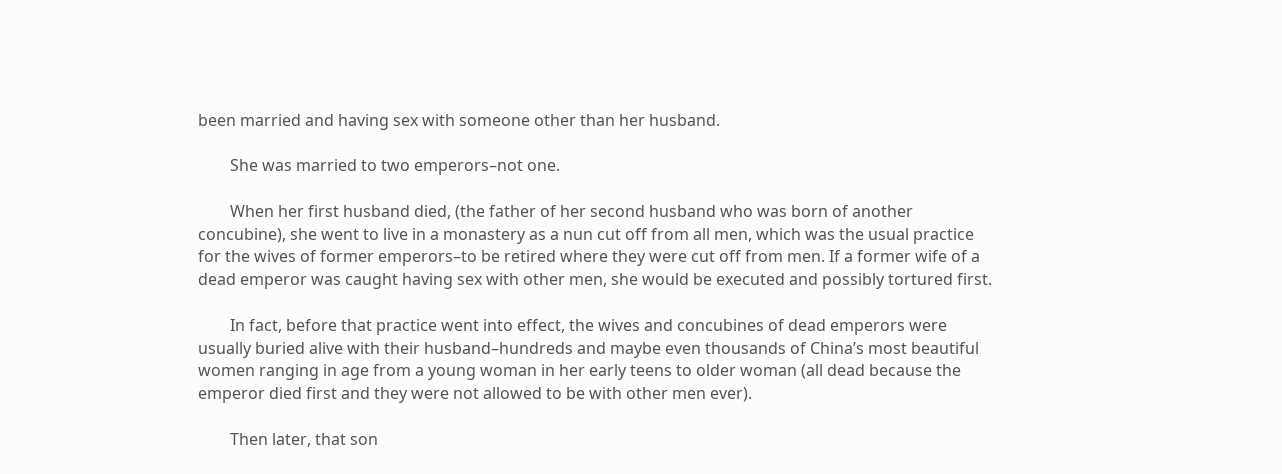been married and having sex with someone other than her husband.

        She was married to two emperors–not one.

        When her first husband died, (the father of her second husband who was born of another concubine), she went to live in a monastery as a nun cut off from all men, which was the usual practice for the wives of former emperors–to be retired where they were cut off from men. If a former wife of a dead emperor was caught having sex with other men, she would be executed and possibly tortured first.

        In fact, before that practice went into effect, the wives and concubines of dead emperors were usually buried alive with their husband–hundreds and maybe even thousands of China’s most beautiful women ranging in age from a young woman in her early teens to older woman (all dead because the emperor died first and they were not allowed to be with other men ever).

        Then later, that son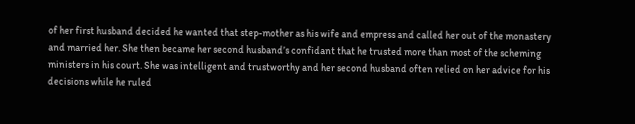of her first husband decided he wanted that step-mother as his wife and empress and called her out of the monastery and married her. She then became her second husband’s confidant that he trusted more than most of the scheming ministers in his court. She was intelligent and trustworthy and her second husband often relied on her advice for his decisions while he ruled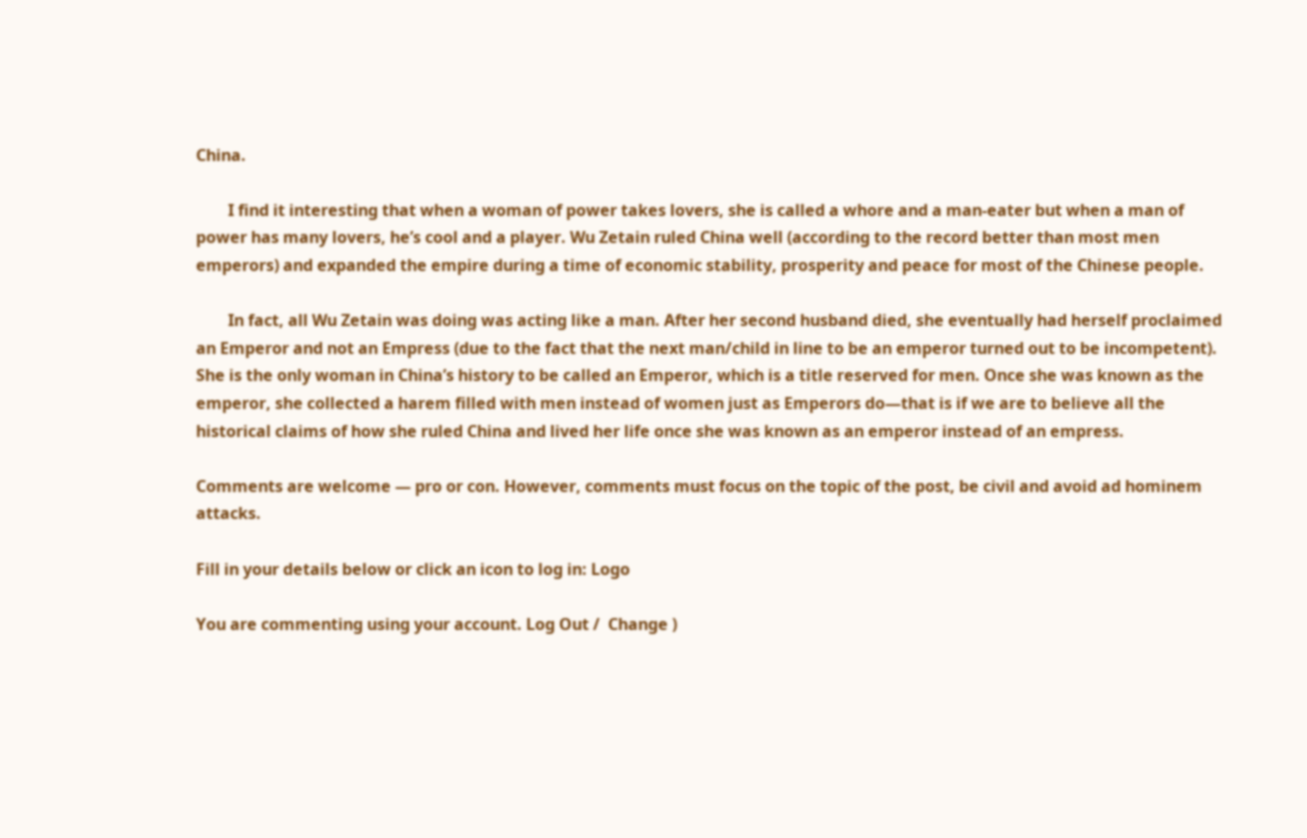China.

        I find it interesting that when a woman of power takes lovers, she is called a whore and a man-eater but when a man of power has many lovers, he’s cool and a player. Wu Zetain ruled China well (according to the record better than most men emperors) and expanded the empire during a time of economic stability, prosperity and peace for most of the Chinese people.

        In fact, all Wu Zetain was doing was acting like a man. After her second husband died, she eventually had herself proclaimed an Emperor and not an Empress (due to the fact that the next man/child in line to be an emperor turned out to be incompetent). She is the only woman in China’s history to be called an Emperor, which is a title reserved for men. Once she was known as the emperor, she collected a harem filled with men instead of women just as Emperors do—that is if we are to believe all the historical claims of how she ruled China and lived her life once she was known as an emperor instead of an empress.

Comments are welcome — pro or con. However, comments must focus on the topic of the post, be civil and avoid ad hominem attacks.

Fill in your details below or click an icon to log in: Logo

You are commenting using your account. Log Out /  Change )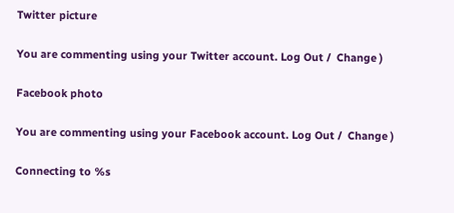Twitter picture

You are commenting using your Twitter account. Log Out /  Change )

Facebook photo

You are commenting using your Facebook account. Log Out /  Change )

Connecting to %s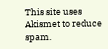This site uses Akismet to reduce spam.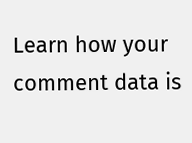Learn how your comment data is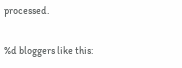processed.

%d bloggers like this: